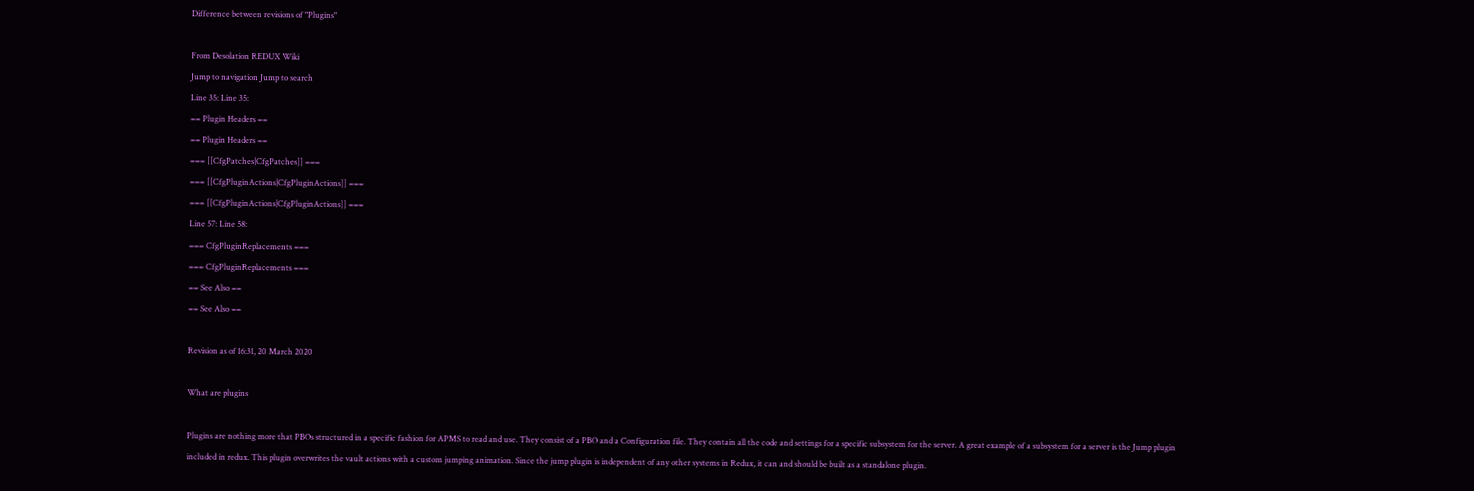Difference between revisions of "Plugins"

From Desolation REDUX Wiki
Jump to navigation Jump to search
Line 35: Line 35:
== Plugin Headers ==
== Plugin Headers ==
=== [[CfgPatches|CfgPatches]] ===
=== [[CfgPluginActions|CfgPluginActions]] ===
=== [[CfgPluginActions|CfgPluginActions]] ===
Line 57: Line 58:
=== CfgPluginReplacements ===
=== CfgPluginReplacements ===
== See Also ==
== See Also ==

Revision as of 16:31, 20 March 2020

What are plugins

Plugins are nothing more that PBOs structured in a specific fashion for APMS to read and use. They consist of a PBO and a Configuration file. They contain all the code and settings for a specific subsystem for the server. A great example of a subsystem for a server is the Jump plugin included in redux. This plugin overwrites the vault actions with a custom jumping animation. Since the jump plugin is independent of any other systems in Redux, it can and should be built as a standalone plugin.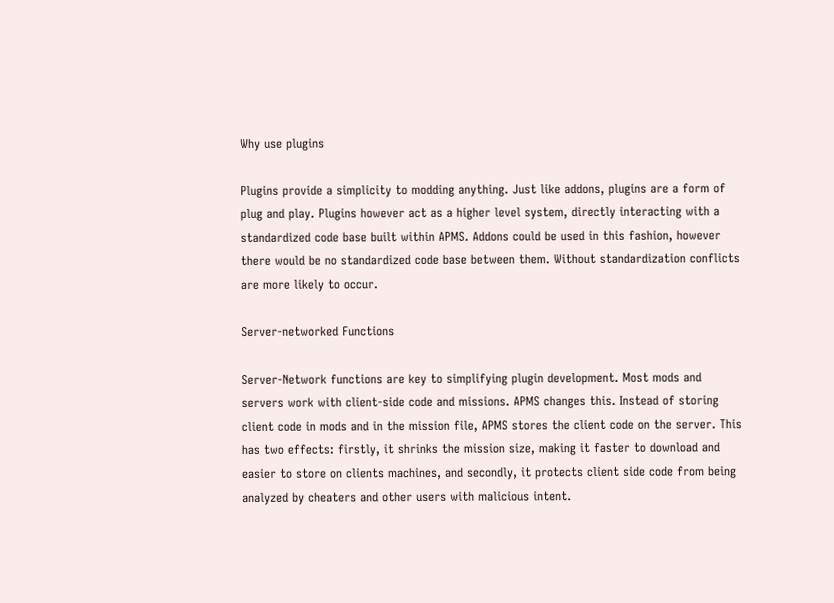Why use plugins

Plugins provide a simplicity to modding anything. Just like addons, plugins are a form of plug and play. Plugins however act as a higher level system, directly interacting with a standardized code base built within APMS. Addons could be used in this fashion, however there would be no standardized code base between them. Without standardization conflicts are more likely to occur.

Server-networked Functions

Server-Network functions are key to simplifying plugin development. Most mods and servers work with client-side code and missions. APMS changes this. Instead of storing client code in mods and in the mission file, APMS stores the client code on the server. This has two effects: firstly, it shrinks the mission size, making it faster to download and easier to store on clients machines, and secondly, it protects client side code from being analyzed by cheaters and other users with malicious intent.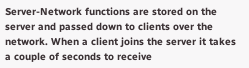Server-Network functions are stored on the server and passed down to clients over the network. When a client joins the server it takes a couple of seconds to receive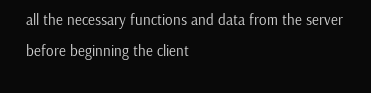all the necessary functions and data from the server before beginning the client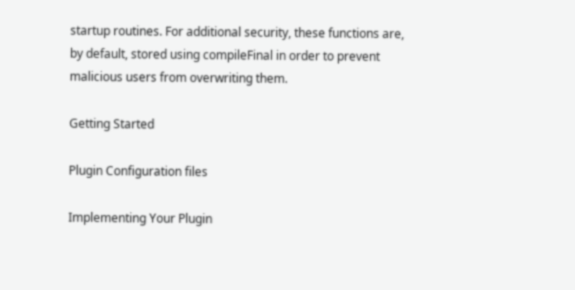startup routines. For additional security, these functions are, by default, stored using compileFinal in order to prevent malicious users from overwriting them.

Getting Started

Plugin Configuration files

Implementing Your Plugin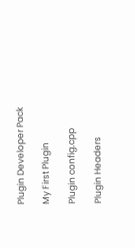Plugin Developer Pack

My First Plugin

Plugin config.cpp

Plugin Headers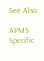See Also

APMS Specific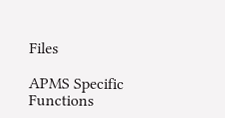Files

APMS Specific Functions